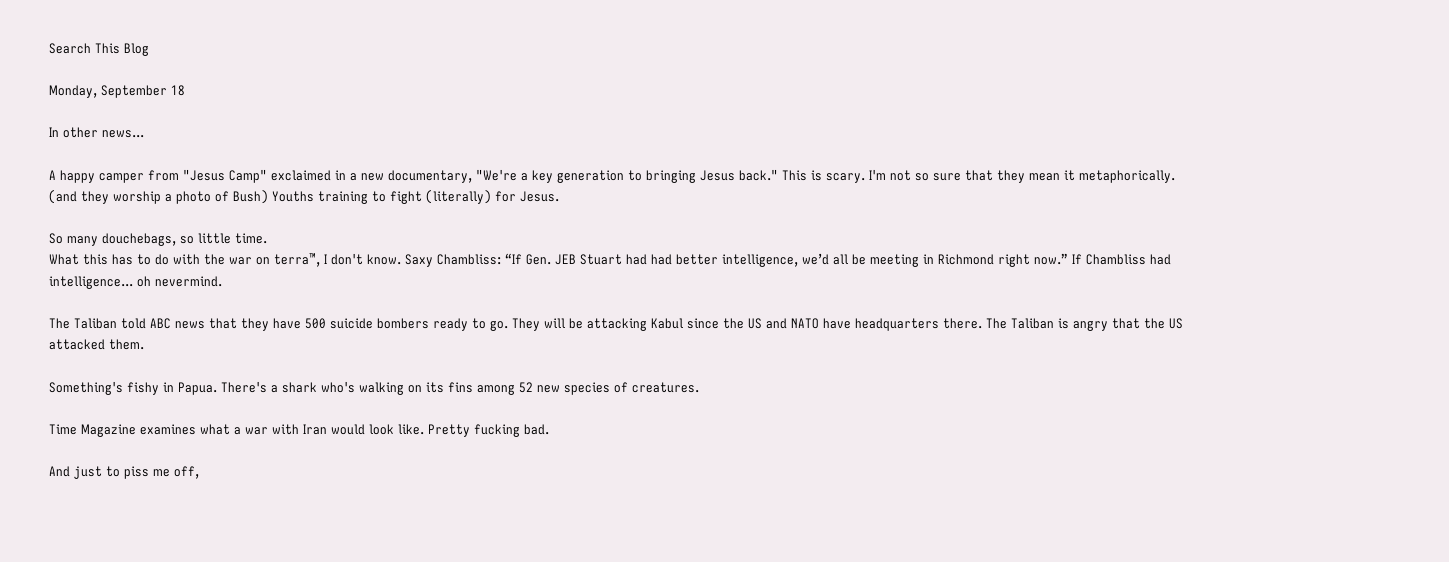Search This Blog

Monday, September 18

In other news...

A happy camper from "Jesus Camp" exclaimed in a new documentary, "We're a key generation to bringing Jesus back." This is scary. I'm not so sure that they mean it metaphorically. (and they worship a photo of Bush) Youths training to fight (literally) for Jesus.

So many douchebags, so little time.
What this has to do with the war on terra™, I don't know. Saxy Chambliss: “If Gen. JEB Stuart had had better intelligence, we’d all be meeting in Richmond right now.” If Chambliss had intelligence... oh nevermind.

The Taliban told ABC news that they have 500 suicide bombers ready to go. They will be attacking Kabul since the US and NATO have headquarters there. The Taliban is angry that the US attacked them.

Something's fishy in Papua. There's a shark who's walking on its fins among 52 new species of creatures.

Time Magazine examines what a war with Iran would look like. Pretty fucking bad.

And just to piss me off,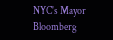NYC's Mayor Bloomberg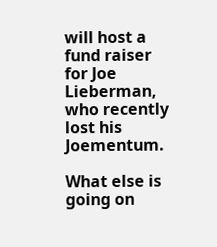will host a fund raiser for Joe Lieberman, who recently lost his Joementum.

What else is going on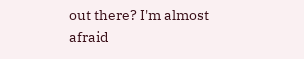out there? I'm almost afraid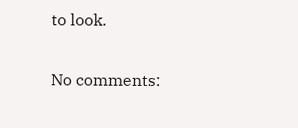to look.

No comments: